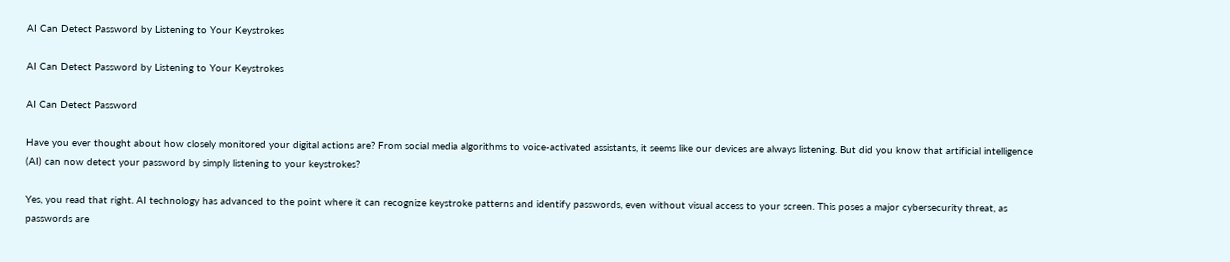AI Can Detect Password by Listening to Your Keystrokes

AI Can Detect Password by Listening to Your Keystrokes

AI Can Detect Password

Have you ever thought about how closely monitored your digital actions are? From social media algorithms to voice-activated assistants, it seems like our devices are always listening. But did you know that artificial intelligence (AI) can now detect your password by simply listening to your keystrokes?

Yes, you read that right. AI technology has advanced to the point where it can recognize keystroke patterns and identify passwords, even without visual access to your screen. This poses a major cybersecurity threat, as passwords are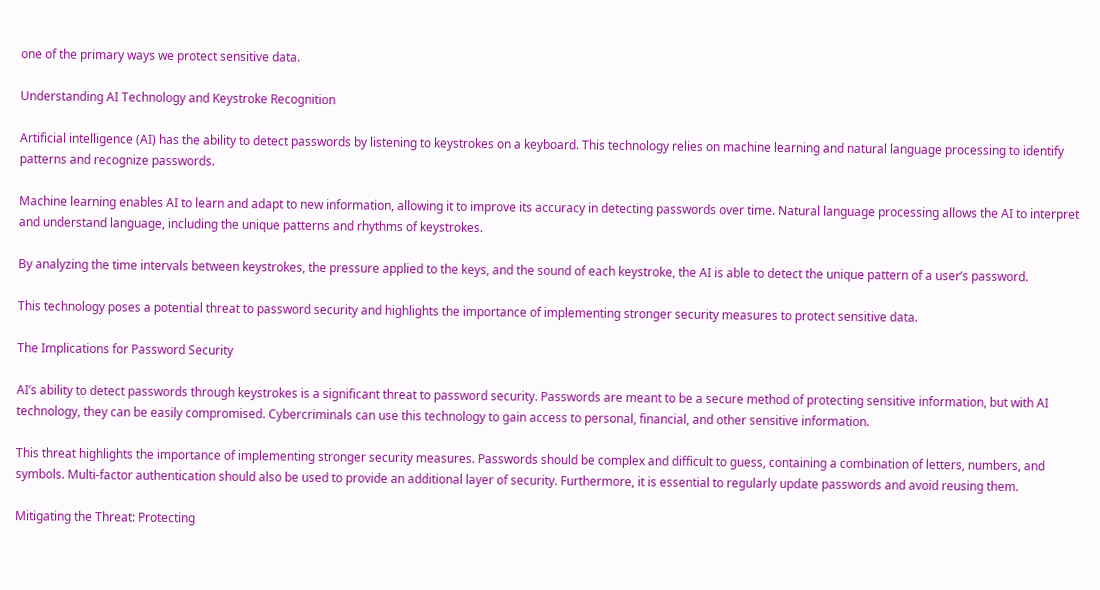one of the primary ways we protect sensitive data.

Understanding AI Technology and Keystroke Recognition

Artificial intelligence (AI) has the ability to detect passwords by listening to keystrokes on a keyboard. This technology relies on machine learning and natural language processing to identify patterns and recognize passwords.

Machine learning enables AI to learn and adapt to new information, allowing it to improve its accuracy in detecting passwords over time. Natural language processing allows the AI to interpret and understand language, including the unique patterns and rhythms of keystrokes.

By analyzing the time intervals between keystrokes, the pressure applied to the keys, and the sound of each keystroke, the AI is able to detect the unique pattern of a user’s password.

This technology poses a potential threat to password security and highlights the importance of implementing stronger security measures to protect sensitive data.

The Implications for Password Security

AI’s ability to detect passwords through keystrokes is a significant threat to password security. Passwords are meant to be a secure method of protecting sensitive information, but with AI technology, they can be easily compromised. Cybercriminals can use this technology to gain access to personal, financial, and other sensitive information.

This threat highlights the importance of implementing stronger security measures. Passwords should be complex and difficult to guess, containing a combination of letters, numbers, and symbols. Multi-factor authentication should also be used to provide an additional layer of security. Furthermore, it is essential to regularly update passwords and avoid reusing them.

Mitigating the Threat: Protecting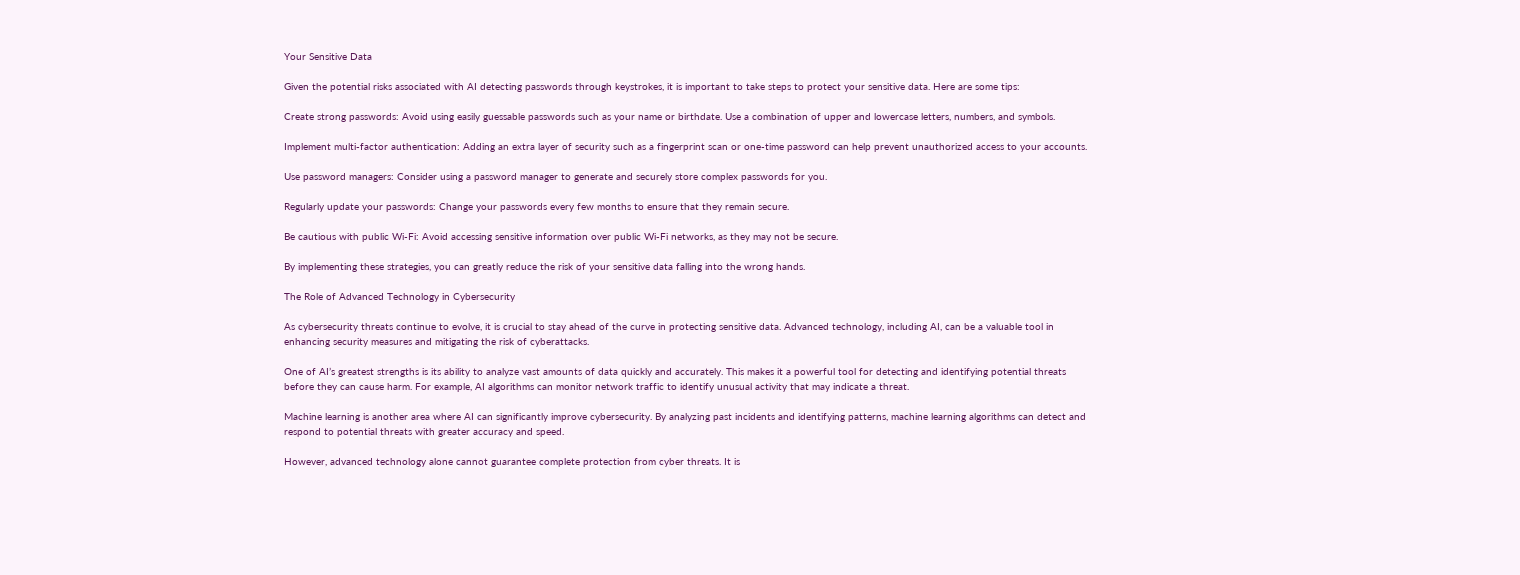Your Sensitive Data

Given the potential risks associated with AI detecting passwords through keystrokes, it is important to take steps to protect your sensitive data. Here are some tips:

Create strong passwords: Avoid using easily guessable passwords such as your name or birthdate. Use a combination of upper and lowercase letters, numbers, and symbols.

Implement multi-factor authentication: Adding an extra layer of security such as a fingerprint scan or one-time password can help prevent unauthorized access to your accounts.

Use password managers: Consider using a password manager to generate and securely store complex passwords for you.

Regularly update your passwords: Change your passwords every few months to ensure that they remain secure.

Be cautious with public Wi-Fi: Avoid accessing sensitive information over public Wi-Fi networks, as they may not be secure.

By implementing these strategies, you can greatly reduce the risk of your sensitive data falling into the wrong hands.

The Role of Advanced Technology in Cybersecurity

As cybersecurity threats continue to evolve, it is crucial to stay ahead of the curve in protecting sensitive data. Advanced technology, including AI, can be a valuable tool in enhancing security measures and mitigating the risk of cyberattacks.

One of AI’s greatest strengths is its ability to analyze vast amounts of data quickly and accurately. This makes it a powerful tool for detecting and identifying potential threats before they can cause harm. For example, AI algorithms can monitor network traffic to identify unusual activity that may indicate a threat.

Machine learning is another area where AI can significantly improve cybersecurity. By analyzing past incidents and identifying patterns, machine learning algorithms can detect and respond to potential threats with greater accuracy and speed.

However, advanced technology alone cannot guarantee complete protection from cyber threats. It is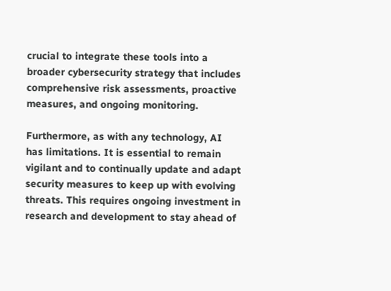crucial to integrate these tools into a broader cybersecurity strategy that includes comprehensive risk assessments, proactive measures, and ongoing monitoring.

Furthermore, as with any technology, AI has limitations. It is essential to remain vigilant and to continually update and adapt security measures to keep up with evolving threats. This requires ongoing investment in research and development to stay ahead of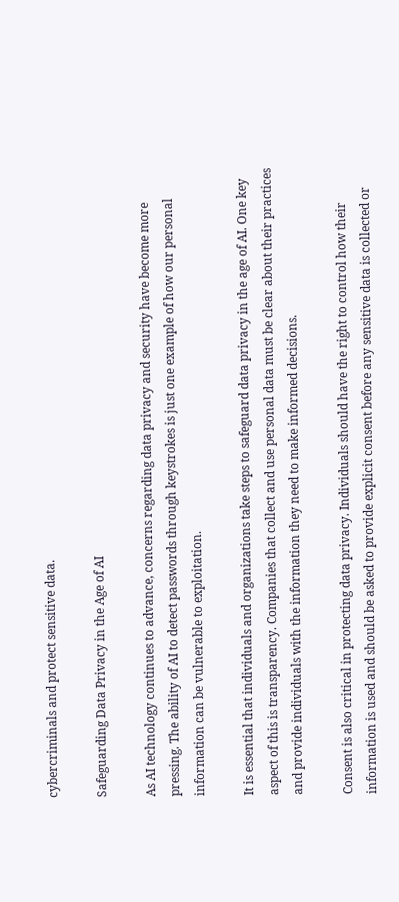cybercriminals and protect sensitive data.

Safeguarding Data Privacy in the Age of AI

As AI technology continues to advance, concerns regarding data privacy and security have become more pressing. The ability of AI to detect passwords through keystrokes is just one example of how our personal information can be vulnerable to exploitation.

It is essential that individuals and organizations take steps to safeguard data privacy in the age of AI. One key aspect of this is transparency. Companies that collect and use personal data must be clear about their practices and provide individuals with the information they need to make informed decisions.

Consent is also critical in protecting data privacy. Individuals should have the right to control how their information is used and should be asked to provide explicit consent before any sensitive data is collected or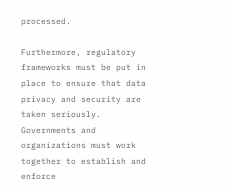processed.

Furthermore, regulatory frameworks must be put in place to ensure that data privacy and security are taken seriously. Governments and organizations must work together to establish and enforce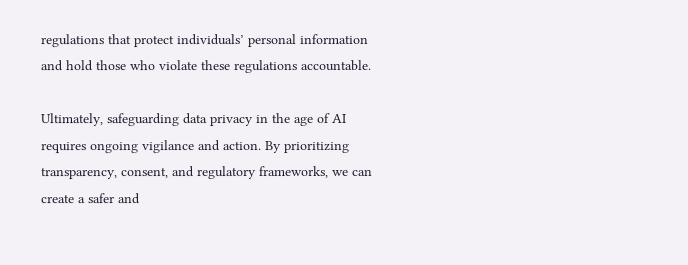regulations that protect individuals’ personal information and hold those who violate these regulations accountable.

Ultimately, safeguarding data privacy in the age of AI requires ongoing vigilance and action. By prioritizing transparency, consent, and regulatory frameworks, we can create a safer and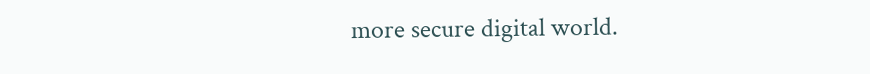more secure digital world.